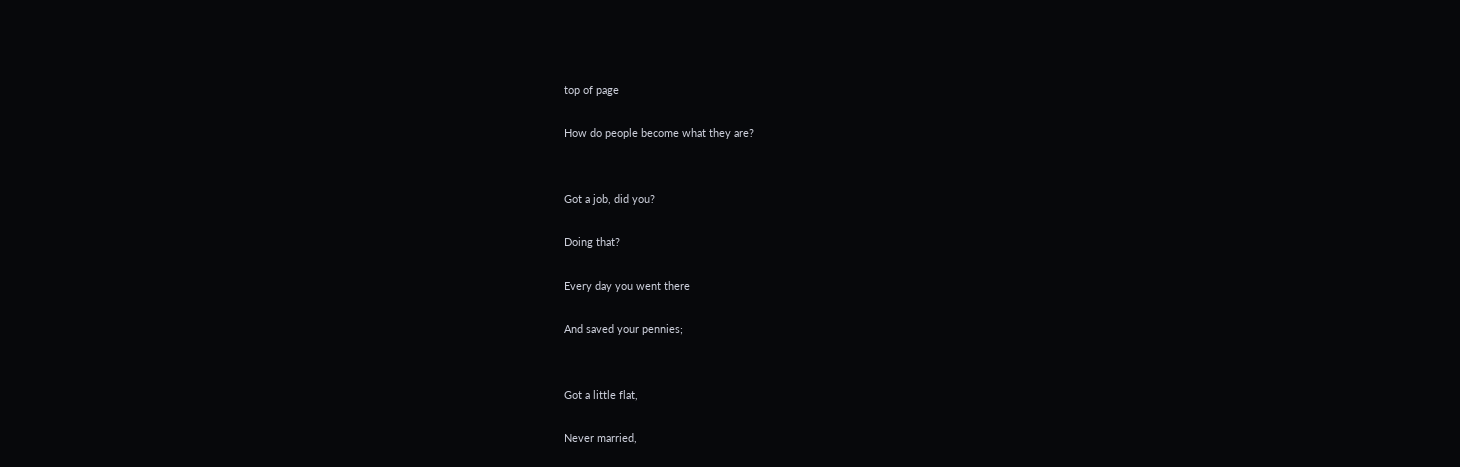top of page

How do people become what they are?


Got a job, did you?

Doing that?

Every day you went there

And saved your pennies;


Got a little flat,

Never married,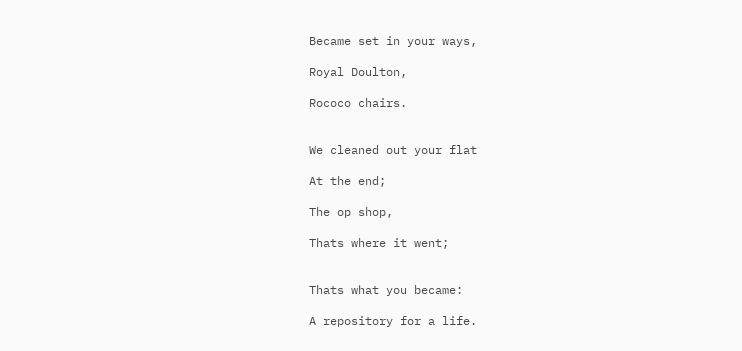Became set in your ways,

Royal Doulton,

Rococo chairs.


We cleaned out your flat

At the end;

The op shop,

Thats where it went;


Thats what you became:

A repository for a life.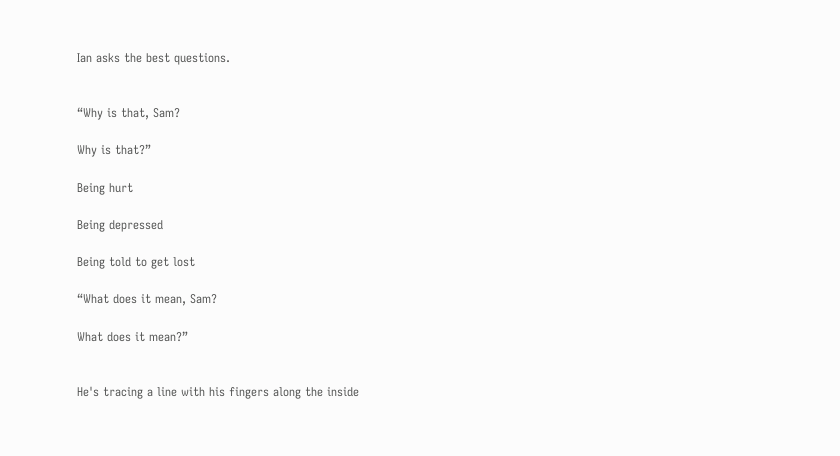Ian asks the best questions.


“Why is that, Sam?

Why is that?”

Being hurt

Being depressed

Being told to get lost

“What does it mean, Sam?

What does it mean?”


He's tracing a line with his fingers along the inside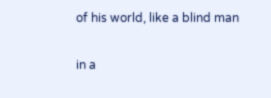of his world, like a blind man

in a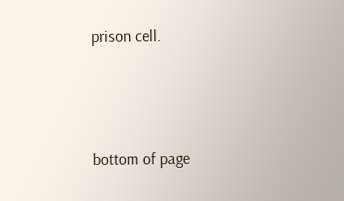prison cell.



bottom of page